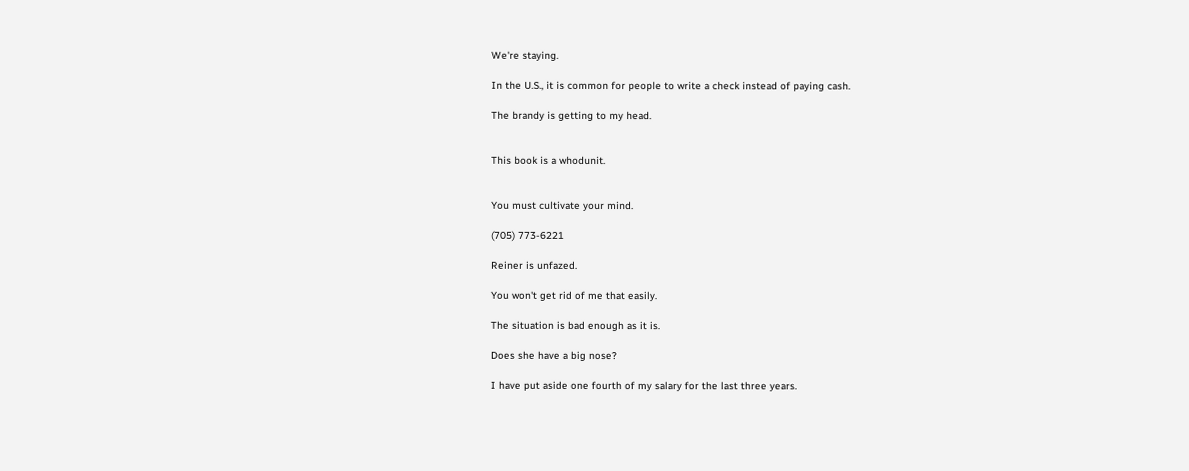We're staying.

In the U.S., it is common for people to write a check instead of paying cash.

The brandy is getting to my head.


This book is a whodunit.


You must cultivate your mind.

(705) 773-6221

Reiner is unfazed.

You won't get rid of me that easily.

The situation is bad enough as it is.

Does she have a big nose?

I have put aside one fourth of my salary for the last three years.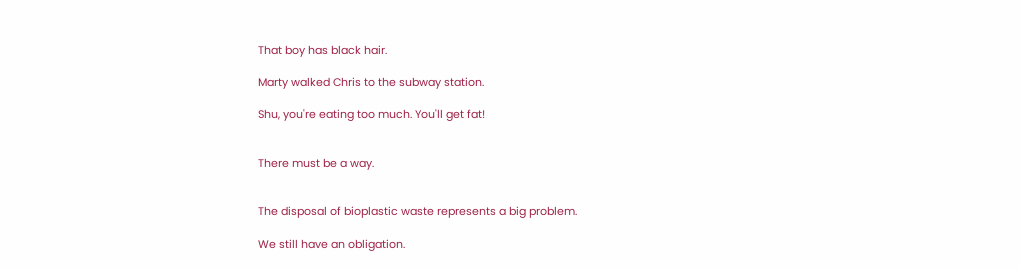That boy has black hair.

Marty walked Chris to the subway station.

Shu, you're eating too much. You'll get fat!


There must be a way.


The disposal of bioplastic waste represents a big problem.

We still have an obligation.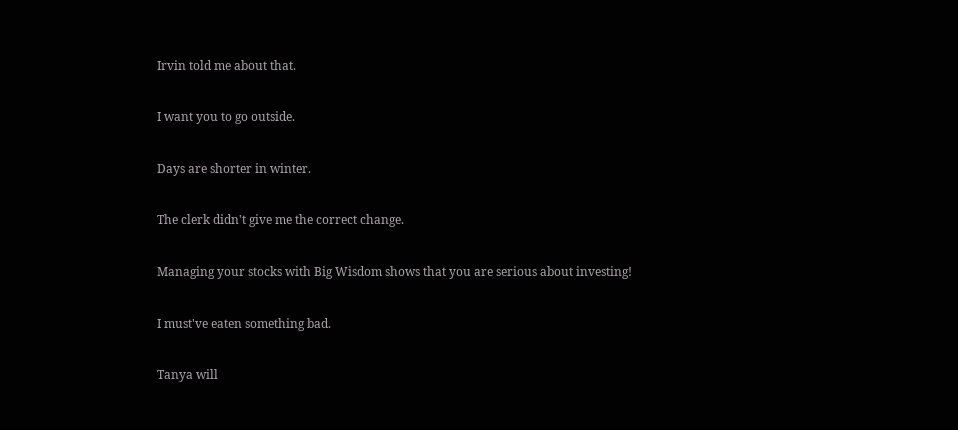Irvin told me about that.

I want you to go outside.

Days are shorter in winter.

The clerk didn't give me the correct change.

Managing your stocks with Big Wisdom shows that you are serious about investing!

I must've eaten something bad.

Tanya will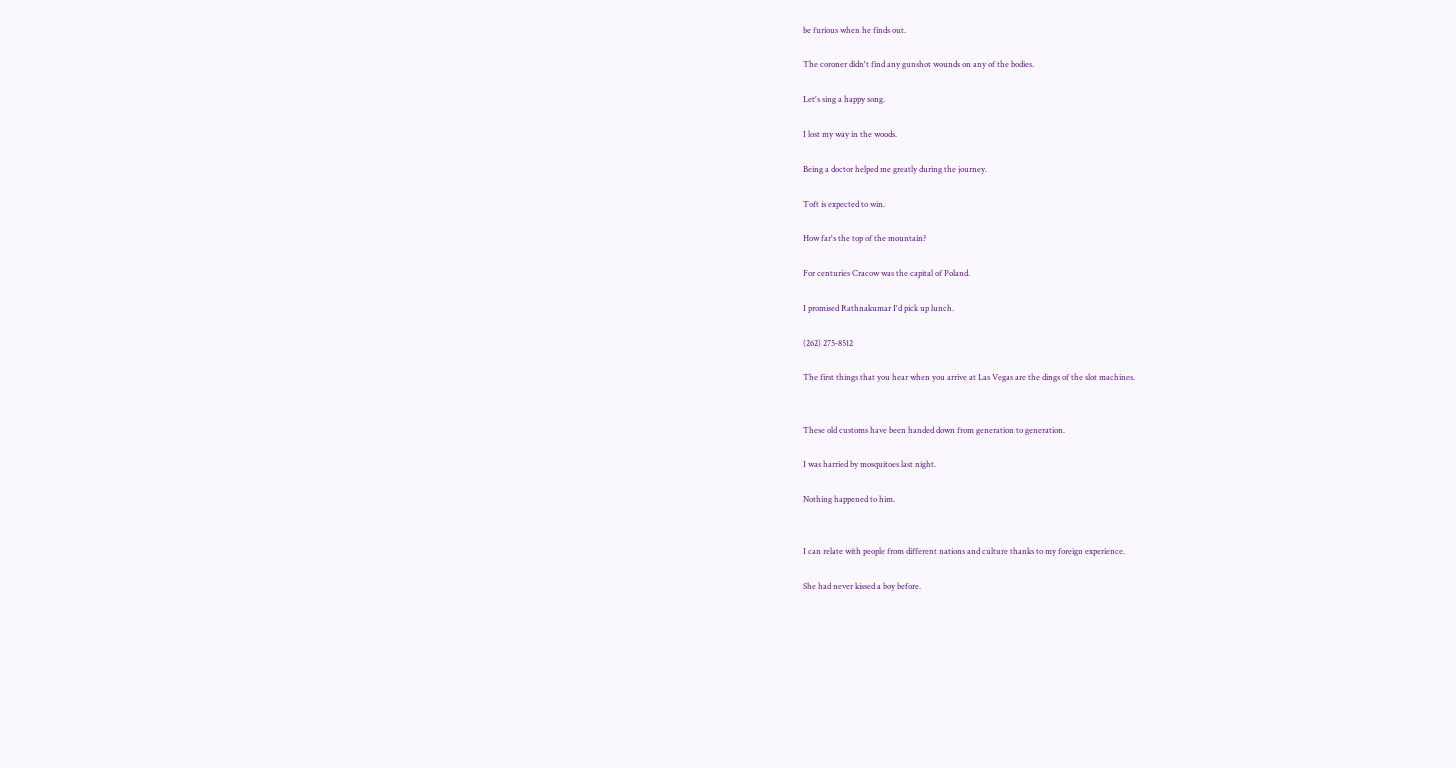be furious when he finds out.

The coroner didn't find any gunshot wounds on any of the bodies.

Let's sing a happy song.

I lost my way in the woods.

Being a doctor helped me greatly during the journey.

Toft is expected to win.

How far's the top of the mountain?

For centuries Cracow was the capital of Poland.

I promised Rathnakumar I'd pick up lunch.

(262) 275-8512

The first things that you hear when you arrive at Las Vegas are the dings of the slot machines.


These old customs have been handed down from generation to generation.

I was harried by mosquitoes last night.

Nothing happened to him.


I can relate with people from different nations and culture thanks to my foreign experience.

She had never kissed a boy before.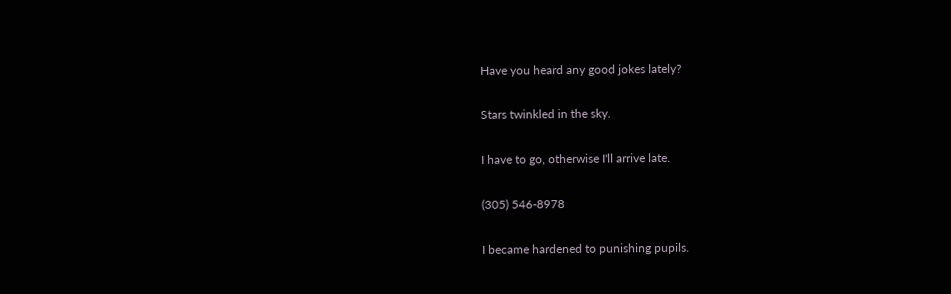Have you heard any good jokes lately?

Stars twinkled in the sky.

I have to go, otherwise I'll arrive late.

(305) 546-8978

I became hardened to punishing pupils.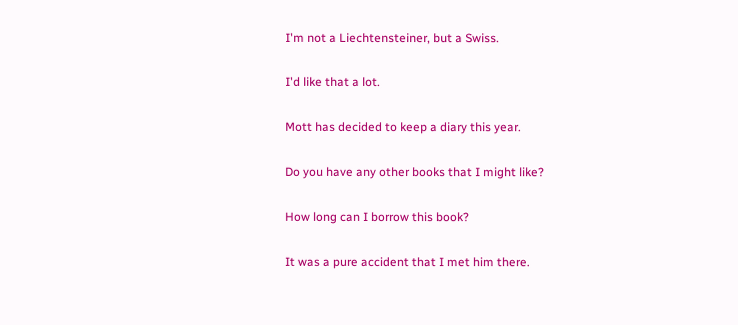I'm not a Liechtensteiner, but a Swiss.

I'd like that a lot.

Mott has decided to keep a diary this year.

Do you have any other books that I might like?

How long can I borrow this book?

It was a pure accident that I met him there.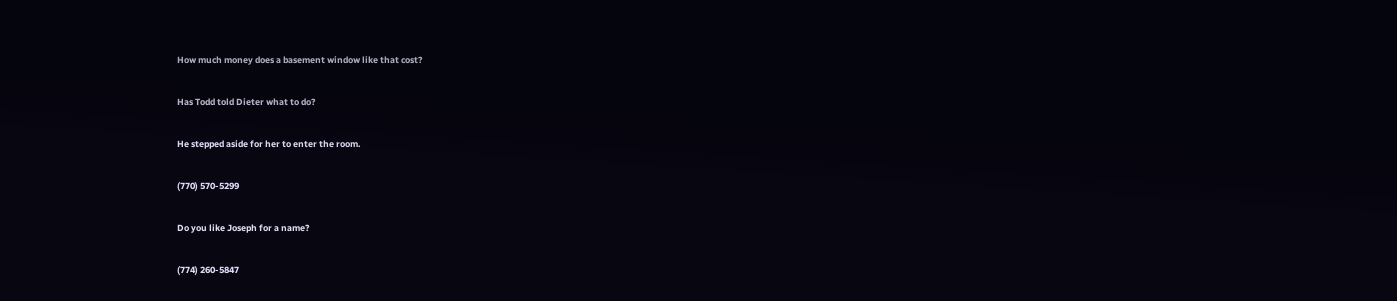How much money does a basement window like that cost?

Has Todd told Dieter what to do?

He stepped aside for her to enter the room.

(770) 570-5299

Do you like Joseph for a name?

(774) 260-5847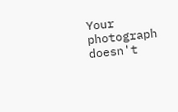Your photograph doesn't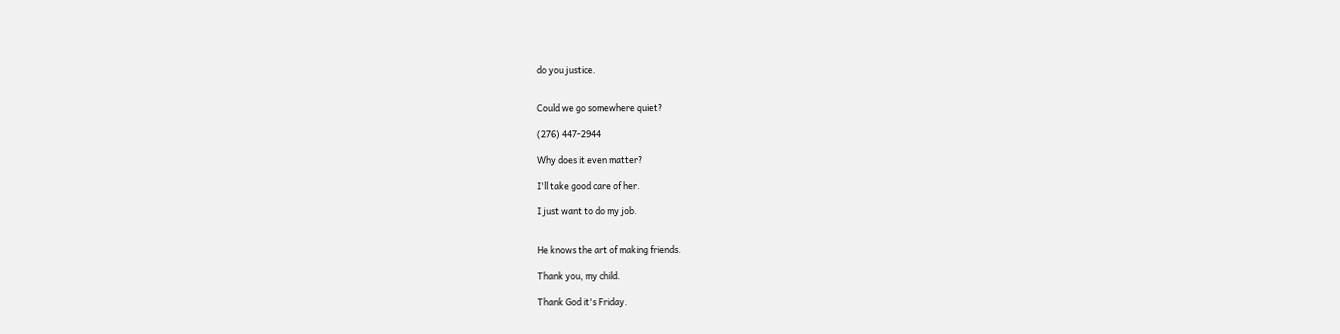do you justice.


Could we go somewhere quiet?

(276) 447-2944

Why does it even matter?

I'll take good care of her.

I just want to do my job.


He knows the art of making friends.

Thank you, my child.

Thank God it's Friday.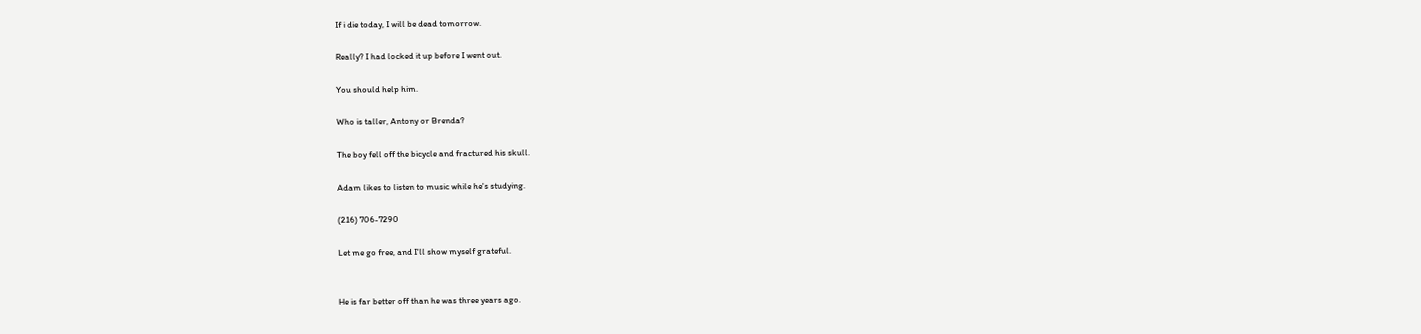If i die today, I will be dead tomorrow.

Really? I had locked it up before I went out.

You should help him.

Who is taller, Antony or Brenda?

The boy fell off the bicycle and fractured his skull.

Adam likes to listen to music while he's studying.

(216) 706-7290

Let me go free, and I'll show myself grateful.


He is far better off than he was three years ago.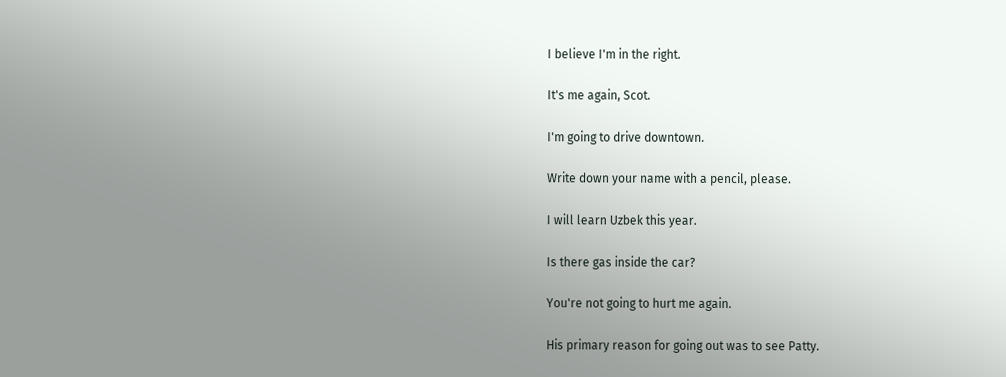I believe I'm in the right.

It's me again, Scot.

I'm going to drive downtown.

Write down your name with a pencil, please.

I will learn Uzbek this year.

Is there gas inside the car?

You're not going to hurt me again.

His primary reason for going out was to see Patty.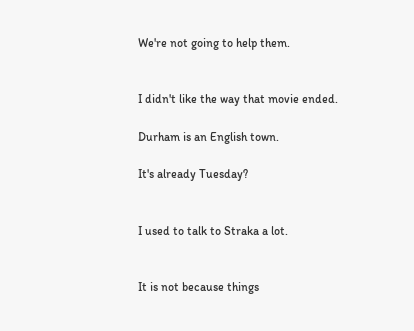We're not going to help them.


I didn't like the way that movie ended.

Durham is an English town.

It's already Tuesday?


I used to talk to Straka a lot.


It is not because things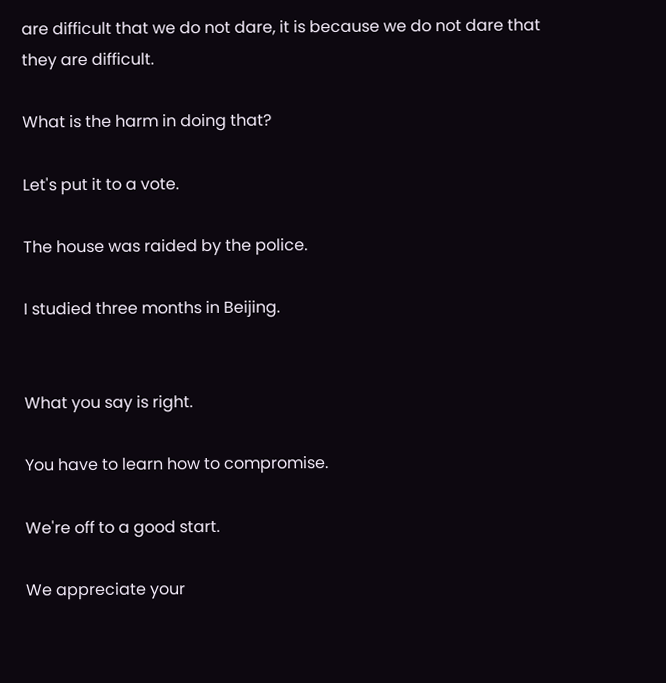are difficult that we do not dare, it is because we do not dare that they are difficult.

What is the harm in doing that?

Let's put it to a vote.

The house was raided by the police.

I studied three months in Beijing.


What you say is right.

You have to learn how to compromise.

We're off to a good start.

We appreciate your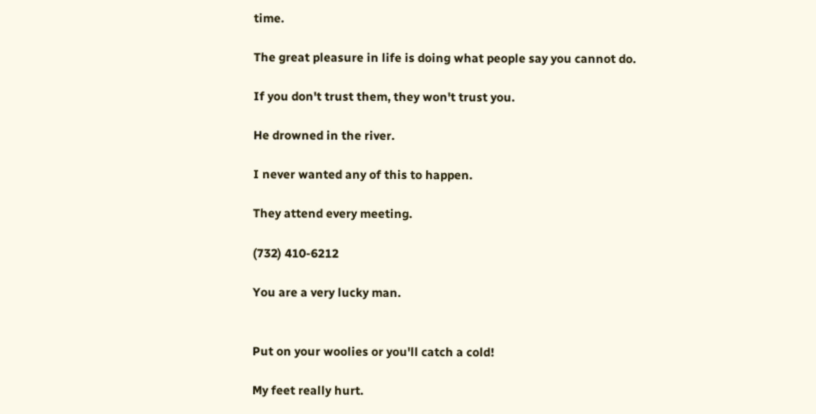time.

The great pleasure in life is doing what people say you cannot do.

If you don't trust them, they won't trust you.

He drowned in the river.

I never wanted any of this to happen.

They attend every meeting.

(732) 410-6212

You are a very lucky man.


Put on your woolies or you'll catch a cold!

My feet really hurt.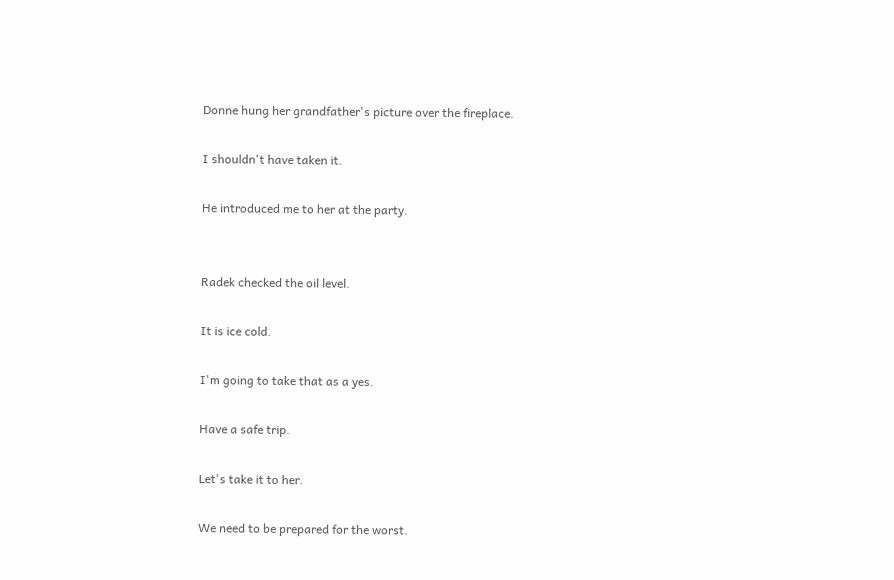Donne hung her grandfather's picture over the fireplace.

I shouldn't have taken it.

He introduced me to her at the party.


Radek checked the oil level.

It is ice cold.

I'm going to take that as a yes.

Have a safe trip.

Let's take it to her.

We need to be prepared for the worst.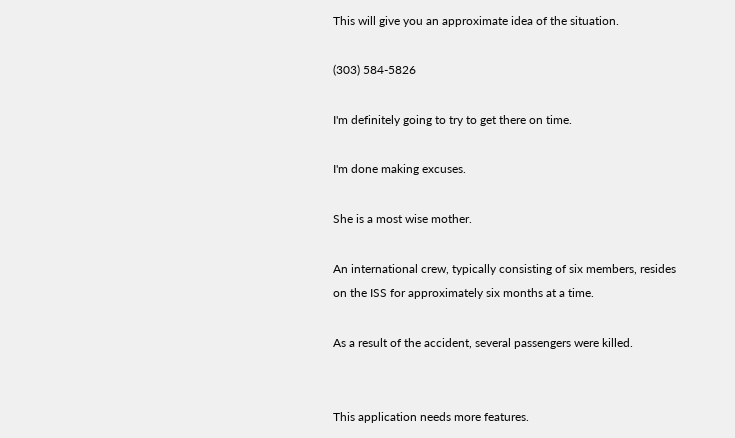This will give you an approximate idea of the situation.

(303) 584-5826

I'm definitely going to try to get there on time.

I'm done making excuses.

She is a most wise mother.

An international crew, typically consisting of six members, resides on the ISS for approximately six months at a time.

As a result of the accident, several passengers were killed.


This application needs more features.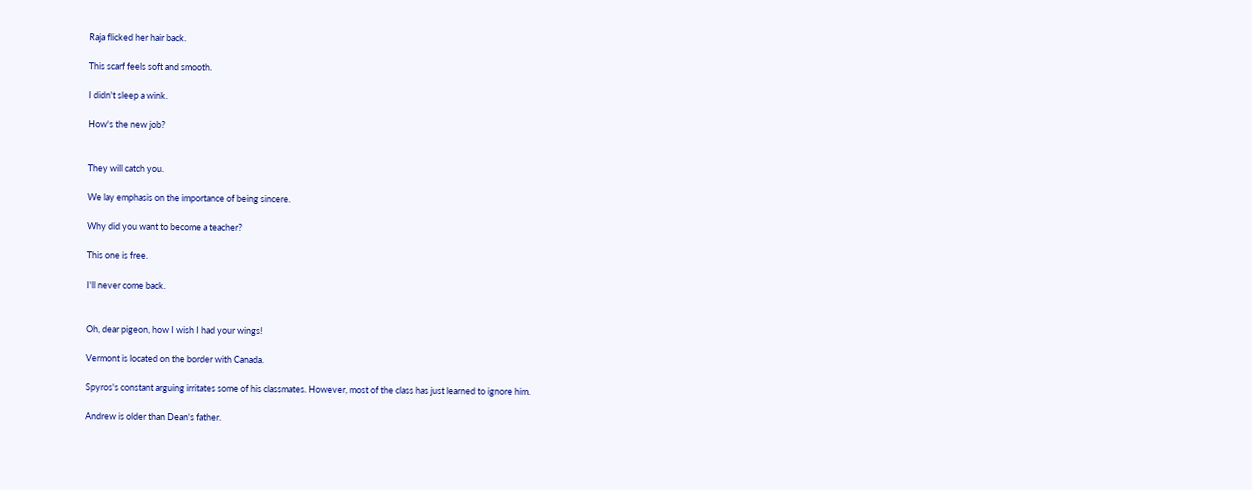Raja flicked her hair back.

This scarf feels soft and smooth.

I didn't sleep a wink.

How's the new job?


They will catch you.

We lay emphasis on the importance of being sincere.

Why did you want to become a teacher?

This one is free.

I'll never come back.


Oh, dear pigeon, how I wish I had your wings!

Vermont is located on the border with Canada.

Spyros's constant arguing irritates some of his classmates. However, most of the class has just learned to ignore him.

Andrew is older than Dean's father.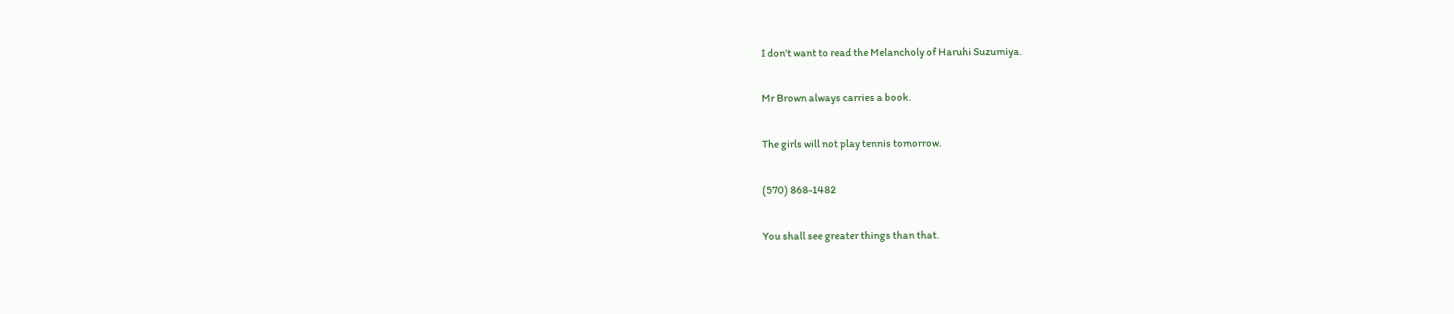I don't want to read the Melancholy of Haruhi Suzumiya.

Mr Brown always carries a book.

The girls will not play tennis tomorrow.

(570) 868-1482

You shall see greater things than that.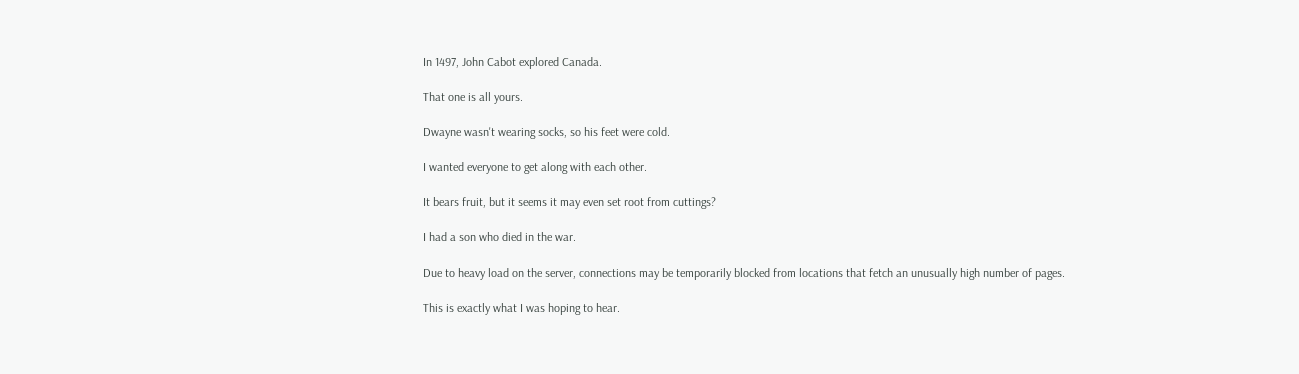In 1497, John Cabot explored Canada.

That one is all yours.

Dwayne wasn't wearing socks, so his feet were cold.

I wanted everyone to get along with each other.

It bears fruit, but it seems it may even set root from cuttings?

I had a son who died in the war.

Due to heavy load on the server, connections may be temporarily blocked from locations that fetch an unusually high number of pages.

This is exactly what I was hoping to hear.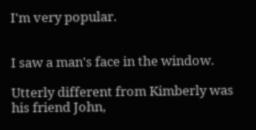I'm very popular.


I saw a man's face in the window.

Utterly different from Kimberly was his friend John,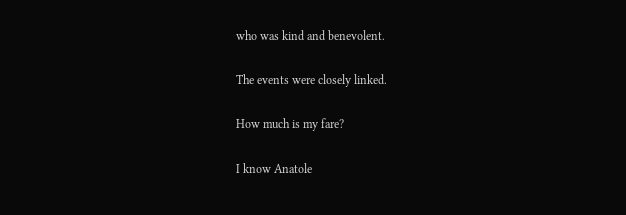who was kind and benevolent.

The events were closely linked.

How much is my fare?

I know Anatole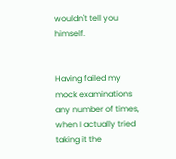wouldn't tell you himself.


Having failed my mock examinations any number of times, when I actually tried taking it the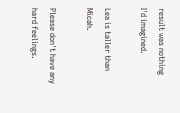result was nothing I'd imagined.

Lea is taller than Micah.

Please don't have any hard feelings.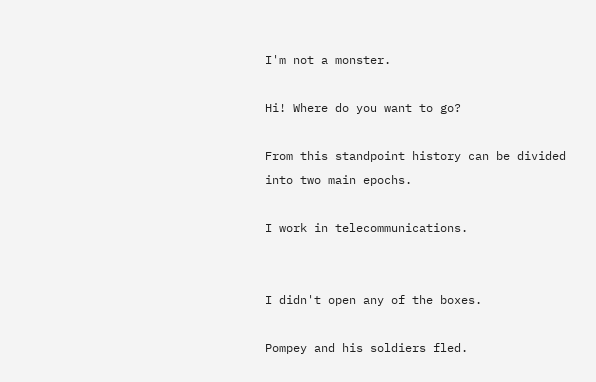I'm not a monster.

Hi! Where do you want to go?

From this standpoint history can be divided into two main epochs.

I work in telecommunications.


I didn't open any of the boxes.

Pompey and his soldiers fled.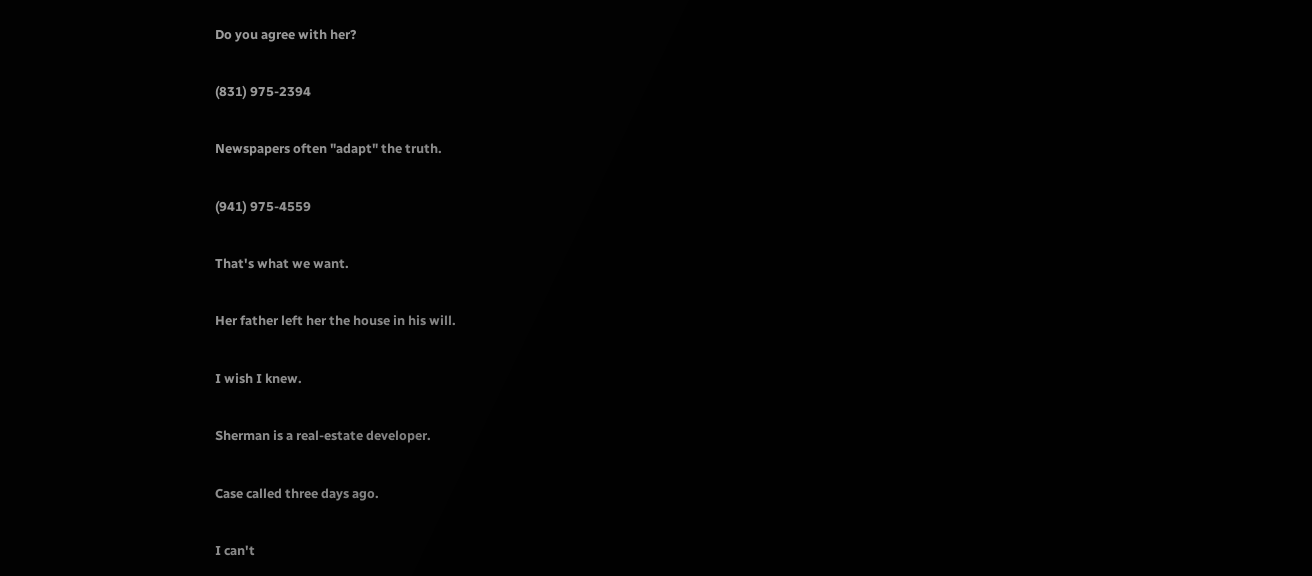Do you agree with her?

(831) 975-2394

Newspapers often "adapt" the truth.

(941) 975-4559

That's what we want.

Her father left her the house in his will.

I wish I knew.

Sherman is a real-estate developer.

Case called three days ago.

I can't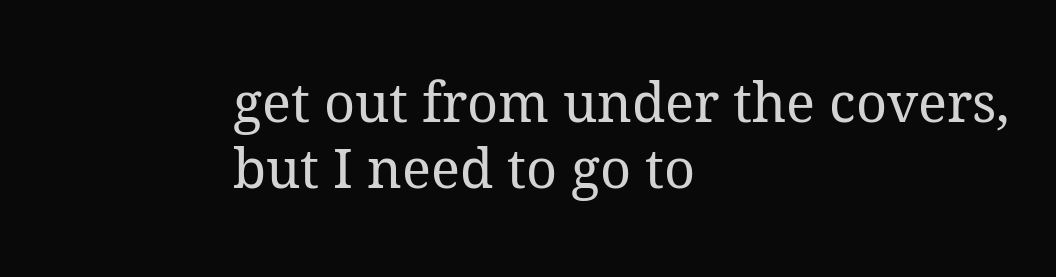get out from under the covers, but I need to go to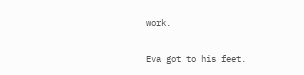work.

Eva got to his feet.